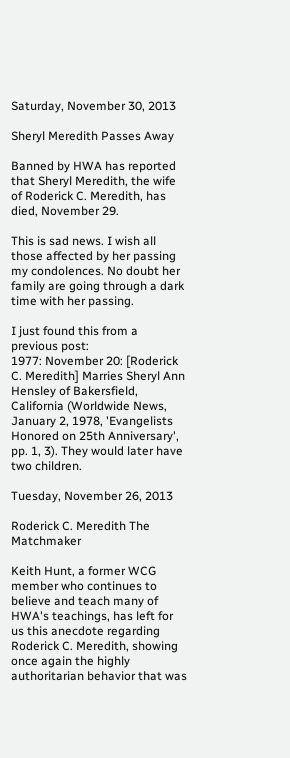Saturday, November 30, 2013

Sheryl Meredith Passes Away

Banned by HWA has reported that Sheryl Meredith, the wife of Roderick C. Meredith, has died, November 29.

This is sad news. I wish all those affected by her passing my condolences. No doubt her family are going through a dark time with her passing.

I just found this from a previous post:
1977: November 20: [Roderick C. Meredith] Marries Sheryl Ann Hensley of Bakersfield, California (Worldwide News, January 2, 1978, 'Evangelists Honored on 25th Anniversary', pp. 1, 3). They would later have two children.

Tuesday, November 26, 2013

Roderick C. Meredith The Matchmaker

Keith Hunt, a former WCG member who continues to believe and teach many of HWA's teachings, has left for us this anecdote regarding Roderick C. Meredith, showing once again the highly authoritarian behavior that was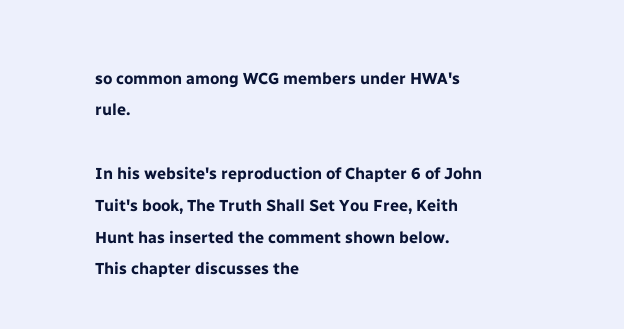so common among WCG members under HWA's rule.

In his website's reproduction of Chapter 6 of John Tuit's book, The Truth Shall Set You Free, Keith Hunt has inserted the comment shown below. This chapter discusses the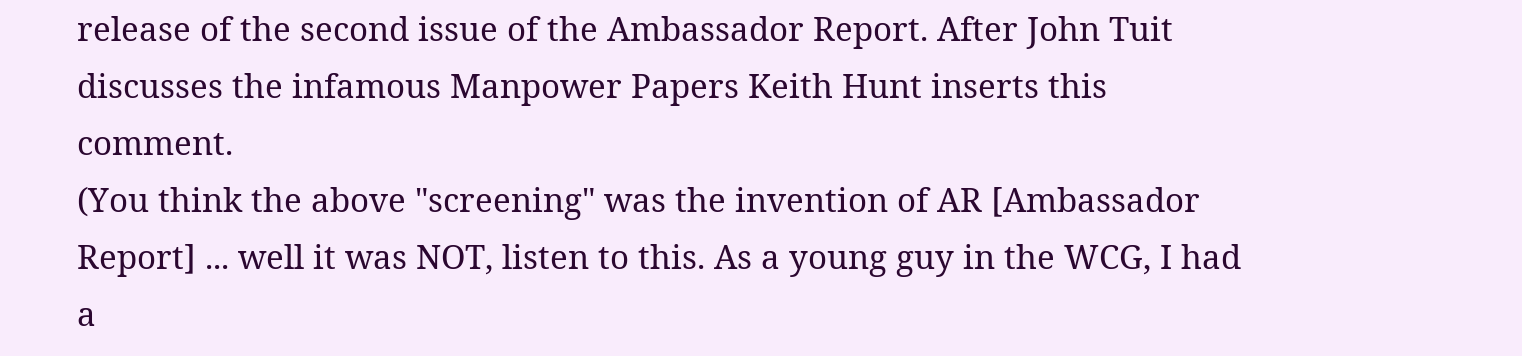release of the second issue of the Ambassador Report. After John Tuit discusses the infamous Manpower Papers Keith Hunt inserts this comment.
(You think the above "screening" was the invention of AR [Ambassador Report] ... well it was NOT, listen to this. As a young guy in the WCG, I had a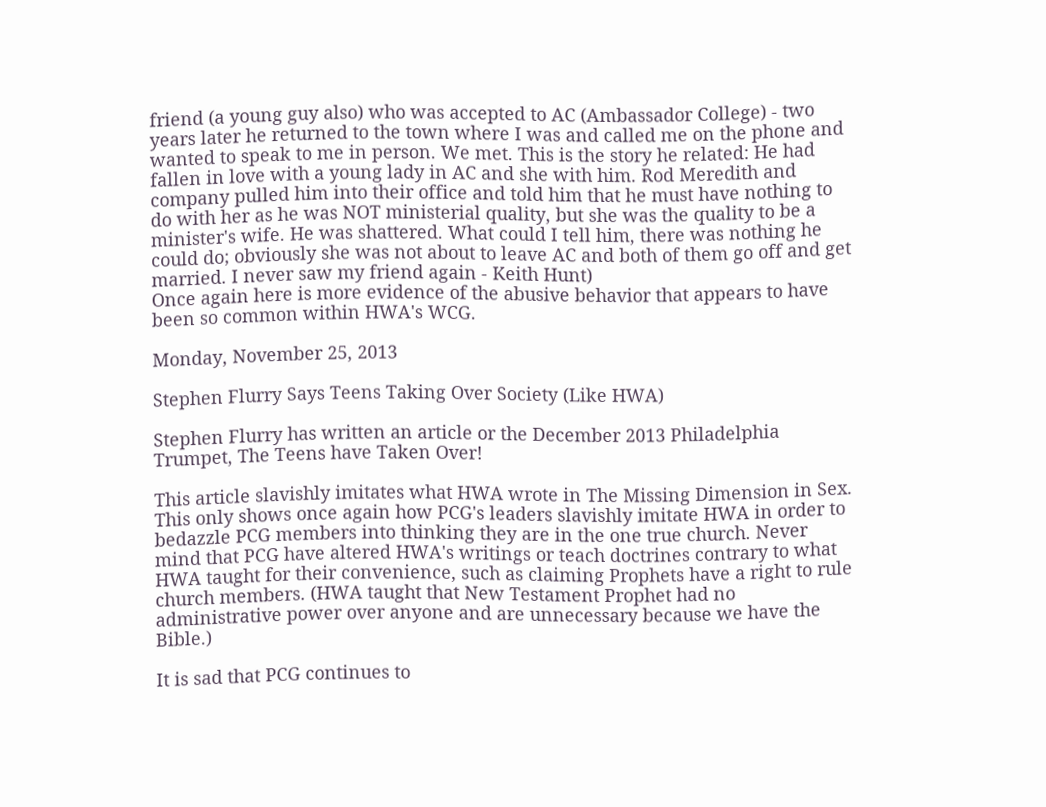friend (a young guy also) who was accepted to AC (Ambassador College) - two years later he returned to the town where I was and called me on the phone and wanted to speak to me in person. We met. This is the story he related: He had fallen in love with a young lady in AC and she with him. Rod Meredith and company pulled him into their office and told him that he must have nothing to do with her as he was NOT ministerial quality, but she was the quality to be a minister's wife. He was shattered. What could I tell him, there was nothing he could do; obviously she was not about to leave AC and both of them go off and get married. I never saw my friend again - Keith Hunt)
Once again here is more evidence of the abusive behavior that appears to have been so common within HWA's WCG.

Monday, November 25, 2013

Stephen Flurry Says Teens Taking Over Society (Like HWA)

Stephen Flurry has written an article or the December 2013 Philadelphia Trumpet, The Teens have Taken Over!

This article slavishly imitates what HWA wrote in The Missing Dimension in Sex. This only shows once again how PCG's leaders slavishly imitate HWA in order to bedazzle PCG members into thinking they are in the one true church. Never mind that PCG have altered HWA's writings or teach doctrines contrary to what HWA taught for their convenience, such as claiming Prophets have a right to rule church members. (HWA taught that New Testament Prophet had no administrative power over anyone and are unnecessary because we have the Bible.)

It is sad that PCG continues to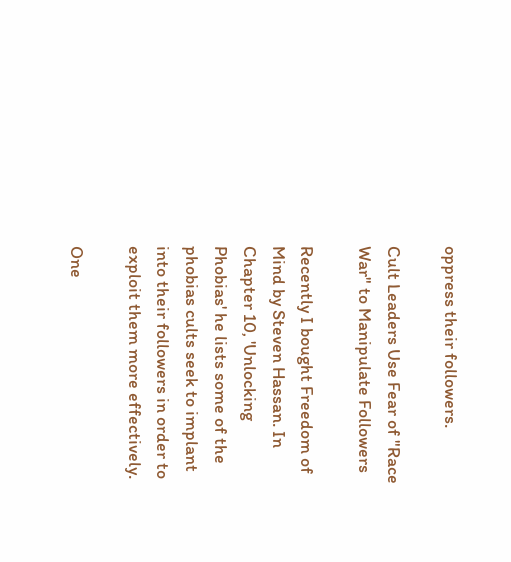oppress their followers.

Cult Leaders Use Fear of "Race War" to Manipulate Followers

Recently I bought Freedom of Mind by Steven Hassan. In Chapter 10, 'Unlocking Phobias' he lists some of the phobias cults seek to implant into their followers in order to exploit them more effectively.

One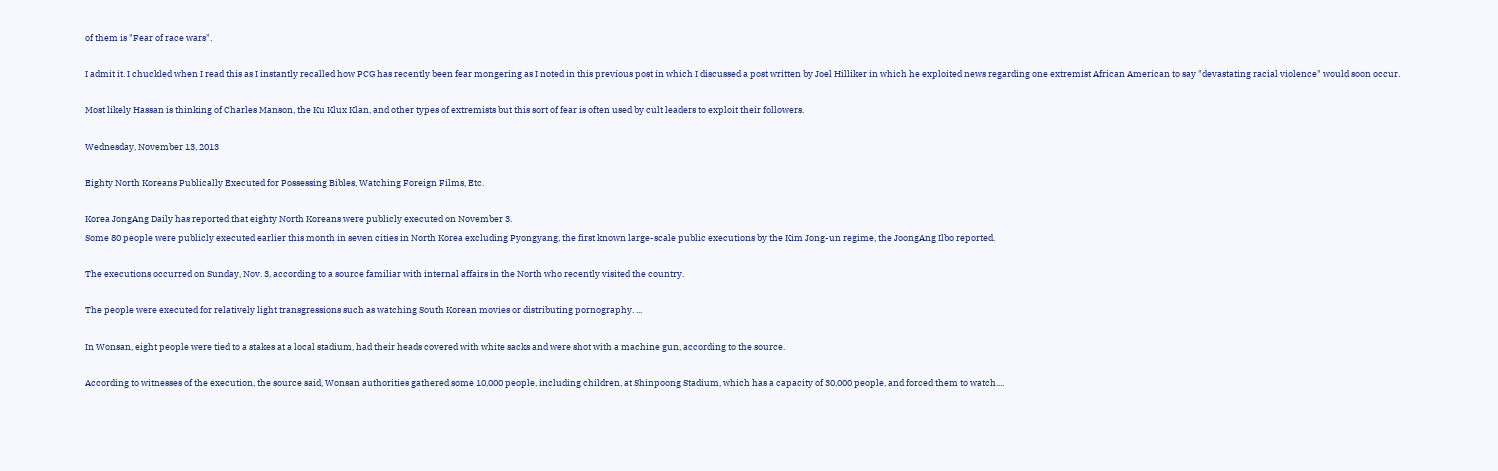of them is "Fear of race wars".

I admit it. I chuckled when I read this as I instantly recalled how PCG has recently been fear mongering as I noted in this previous post in which I discussed a post written by Joel Hilliker in which he exploited news regarding one extremist African American to say "devastating racial violence" would soon occur.

Most likely Hassan is thinking of Charles Manson, the Ku Klux Klan, and other types of extremists but this sort of fear is often used by cult leaders to exploit their followers.

Wednesday, November 13, 2013

Eighty North Koreans Publically Executed for Possessing Bibles, Watching Foreign Films, Etc.

Korea JongAng Daily has reported that eighty North Koreans were publicly executed on November 3.
Some 80 people were publicly executed earlier this month in seven cities in North Korea excluding Pyongyang, the first known large-scale public executions by the Kim Jong-un regime, the JoongAng Ilbo reported.

The executions occurred on Sunday, Nov. 3, according to a source familiar with internal affairs in the North who recently visited the country.

The people were executed for relatively light transgressions such as watching South Korean movies or distributing pornography. ...

In Wonsan, eight people were tied to a stakes at a local stadium, had their heads covered with white sacks and were shot with a machine gun, according to the source.

According to witnesses of the execution, the source said, Wonsan authorities gathered some 10,000 people, including children, at Shinpoong Stadium, which has a capacity of 30,000 people, and forced them to watch....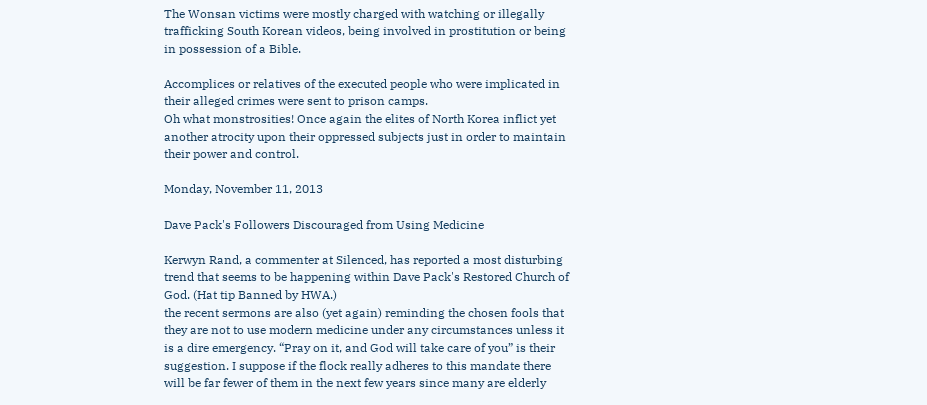The Wonsan victims were mostly charged with watching or illegally trafficking South Korean videos, being involved in prostitution or being in possession of a Bible.

Accomplices or relatives of the executed people who were implicated in their alleged crimes were sent to prison camps.
Oh what monstrosities! Once again the elites of North Korea inflict yet another atrocity upon their oppressed subjects just in order to maintain their power and control.

Monday, November 11, 2013

Dave Pack's Followers Discouraged from Using Medicine

Kerwyn Rand, a commenter at Silenced, has reported a most disturbing trend that seems to be happening within Dave Pack's Restored Church of God. (Hat tip Banned by HWA.)
the recent sermons are also (yet again) reminding the chosen fools that they are not to use modern medicine under any circumstances unless it is a dire emergency. “Pray on it, and God will take care of you” is their suggestion. I suppose if the flock really adheres to this mandate there will be far fewer of them in the next few years since many are elderly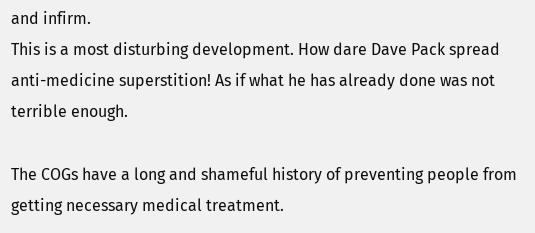and infirm.
This is a most disturbing development. How dare Dave Pack spread anti-medicine superstition! As if what he has already done was not terrible enough.

The COGs have a long and shameful history of preventing people from getting necessary medical treatment.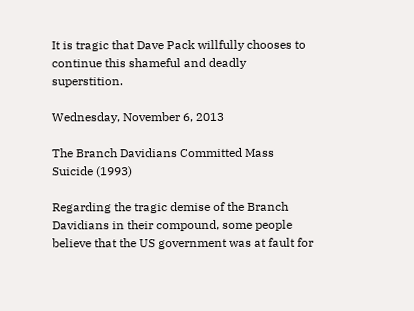It is tragic that Dave Pack willfully chooses to continue this shameful and deadly superstition.

Wednesday, November 6, 2013

The Branch Davidians Committed Mass Suicide (1993)

Regarding the tragic demise of the Branch Davidians in their compound, some people believe that the US government was at fault for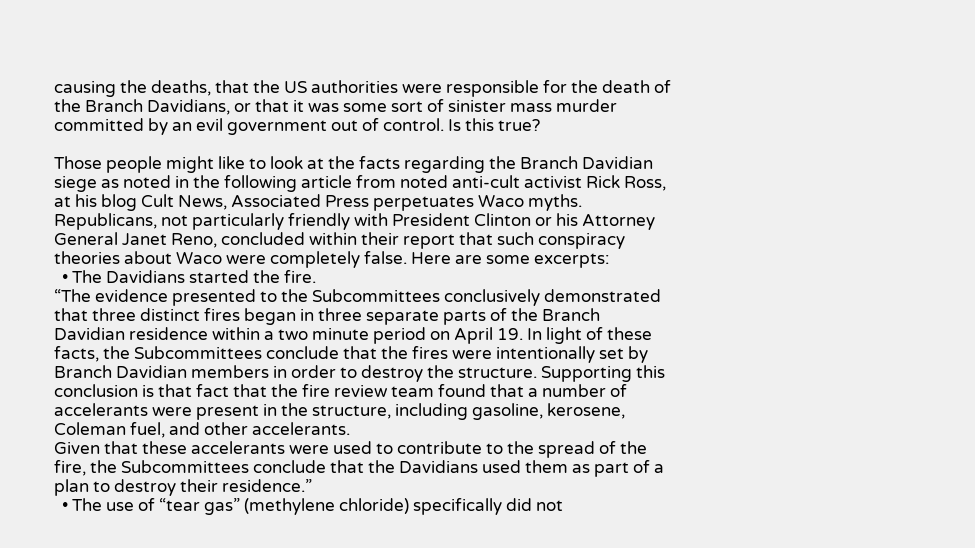causing the deaths, that the US authorities were responsible for the death of the Branch Davidians, or that it was some sort of sinister mass murder committed by an evil government out of control. Is this true?

Those people might like to look at the facts regarding the Branch Davidian siege as noted in the following article from noted anti-cult activist Rick Ross, at his blog Cult News, Associated Press perpetuates Waco myths.
Republicans, not particularly friendly with President Clinton or his Attorney General Janet Reno, concluded within their report that such conspiracy theories about Waco were completely false. Here are some excerpts:
  • The Davidians started the fire.
“The evidence presented to the Subcommittees conclusively demonstrated that three distinct fires began in three separate parts of the Branch Davidian residence within a two minute period on April 19. In light of these facts, the Subcommittees conclude that the fires were intentionally set by Branch Davidian members in order to destroy the structure. Supporting this conclusion is that fact that the fire review team found that a number of accelerants were present in the structure, including gasoline, kerosene, Coleman fuel, and other accelerants.
Given that these accelerants were used to contribute to the spread of the fire, the Subcommittees conclude that the Davidians used them as part of a plan to destroy their residence.”
  • The use of “tear gas” (methylene chloride) specifically did not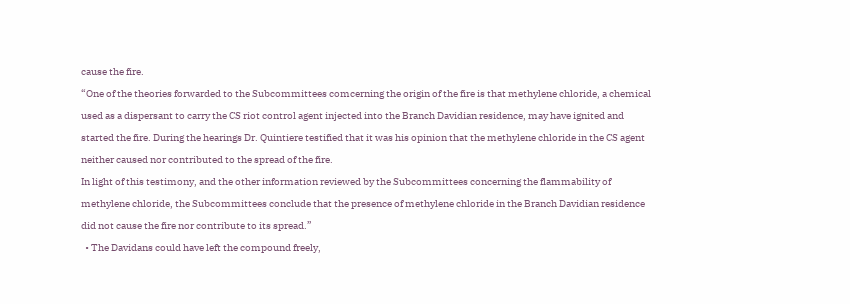cause the fire.
“One of the theories forwarded to the Subcommittees comcerning the origin of the fire is that methylene chloride, a chemical used as a dispersant to carry the CS riot control agent injected into the Branch Davidian residence, may have ignited and started the fire. During the hearings Dr. Quintiere testified that it was his opinion that the methylene chloride in the CS agent neither caused nor contributed to the spread of the fire.
In light of this testimony, and the other information reviewed by the Subcommittees concerning the flammability of methylene chloride, the Subcommittees conclude that the presence of methylene chloride in the Branch Davidian residence did not cause the fire nor contribute to its spread.”
  • The Davidans could have left the compound freely,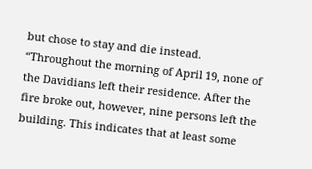but chose to stay and die instead.
“Throughout the morning of April 19, none of the Davidians left their residence. After the fire broke out, however, nine persons left the building. This indicates that at least some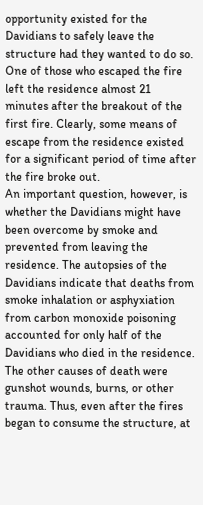opportunity existed for the Davidians to safely leave the structure had they wanted to do so. One of those who escaped the fire left the residence almost 21 minutes after the breakout of the first fire. Clearly, some means of escape from the residence existed for a significant period of time after the fire broke out.
An important question, however, is whether the Davidians might have been overcome by smoke and prevented from leaving the residence. The autopsies of the Davidians indicate that deaths from smoke inhalation or asphyxiation from carbon monoxide poisoning accounted for only half of the Davidians who died in the residence. The other causes of death were gunshot wounds, burns, or other trauma. Thus, even after the fires began to consume the structure, at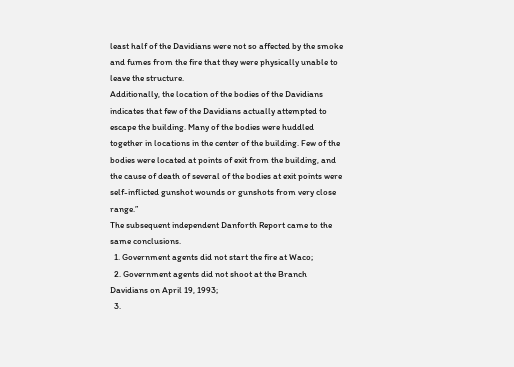least half of the Davidians were not so affected by the smoke and fumes from the fire that they were physically unable to leave the structure.
Additionally, the location of the bodies of the Davidians indicates that few of the Davidians actually attempted to escape the building. Many of the bodies were huddled together in locations in the center of the building. Few of the bodies were located at points of exit from the building, and the cause of death of several of the bodies at exit points were self-inflicted gunshot wounds or gunshots from very close range.”
The subsequent independent Danforth Report came to the same conclusions.
  1. Government agents did not start the fire at Waco;
  2. Government agents did not shoot at the Branch Davidians on April 19, 1993;
  3.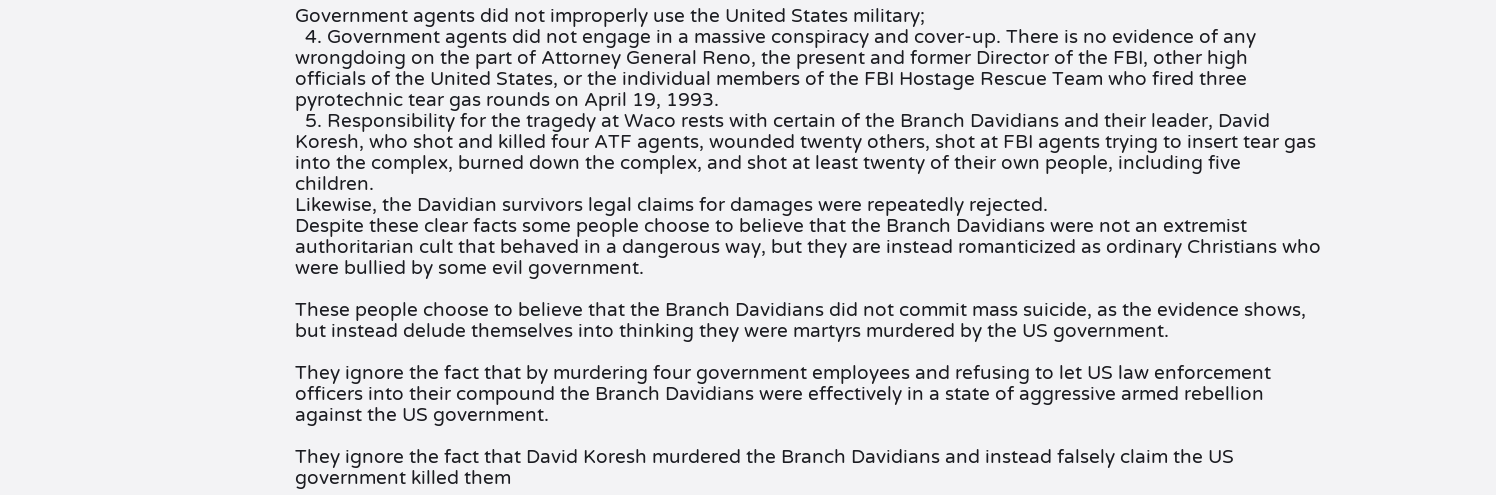Government agents did not improperly use the United States military;
  4. Government agents did not engage in a massive conspiracy and cover-up. There is no evidence of any wrongdoing on the part of Attorney General Reno, the present and former Director of the FBI, other high officials of the United States, or the individual members of the FBI Hostage Rescue Team who fired three pyrotechnic tear gas rounds on April 19, 1993.
  5. Responsibility for the tragedy at Waco rests with certain of the Branch Davidians and their leader, David Koresh, who shot and killed four ATF agents, wounded twenty others, shot at FBI agents trying to insert tear gas into the complex, burned down the complex, and shot at least twenty of their own people, including five children.
Likewise, the Davidian survivors legal claims for damages were repeatedly rejected.
Despite these clear facts some people choose to believe that the Branch Davidians were not an extremist authoritarian cult that behaved in a dangerous way, but they are instead romanticized as ordinary Christians who were bullied by some evil government.

These people choose to believe that the Branch Davidians did not commit mass suicide, as the evidence shows, but instead delude themselves into thinking they were martyrs murdered by the US government.

They ignore the fact that by murdering four government employees and refusing to let US law enforcement officers into their compound the Branch Davidians were effectively in a state of aggressive armed rebellion against the US government.

They ignore the fact that David Koresh murdered the Branch Davidians and instead falsely claim the US government killed them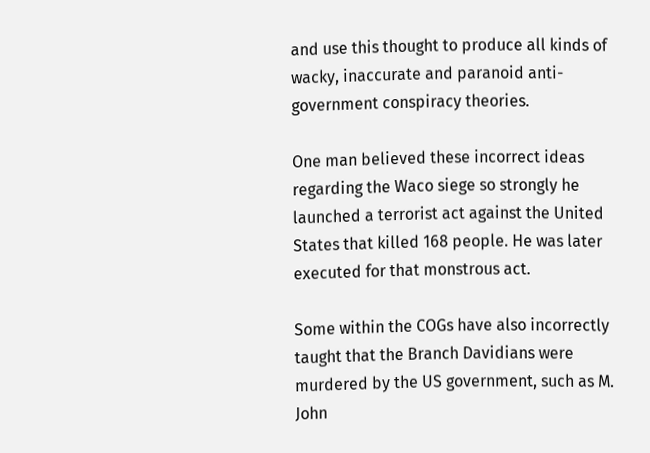and use this thought to produce all kinds of wacky, inaccurate and paranoid anti-government conspiracy theories.

One man believed these incorrect ideas regarding the Waco siege so strongly he launched a terrorist act against the United States that killed 168 people. He was later executed for that monstrous act.

Some within the COGs have also incorrectly taught that the Branch Davidians were murdered by the US government, such as M. John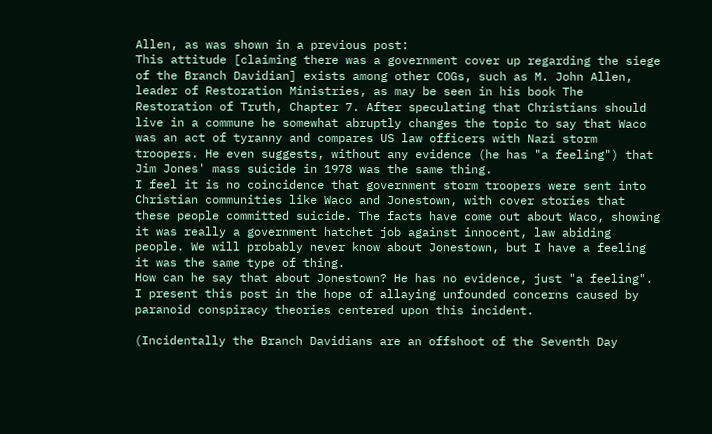Allen, as was shown in a previous post:
This attitude [claiming there was a government cover up regarding the siege of the Branch Davidian] exists among other COGs, such as M. John Allen, leader of Restoration Ministries, as may be seen in his book The Restoration of Truth, Chapter 7. After speculating that Christians should live in a commune he somewhat abruptly changes the topic to say that Waco was an act of tyranny and compares US law officers with Nazi storm troopers. He even suggests, without any evidence (he has "a feeling") that Jim Jones' mass suicide in 1978 was the same thing.
I feel it is no coincidence that government storm troopers were sent into Christian communities like Waco and Jonestown, with cover stories that these people committed suicide. The facts have come out about Waco, showing it was really a government hatchet job against innocent, law abiding people. We will probably never know about Jonestown, but I have a feeling it was the same type of thing.
How can he say that about Jonestown? He has no evidence, just "a feeling".
I present this post in the hope of allaying unfounded concerns caused by paranoid conspiracy theories centered upon this incident.

(Incidentally the Branch Davidians are an offshoot of the Seventh Day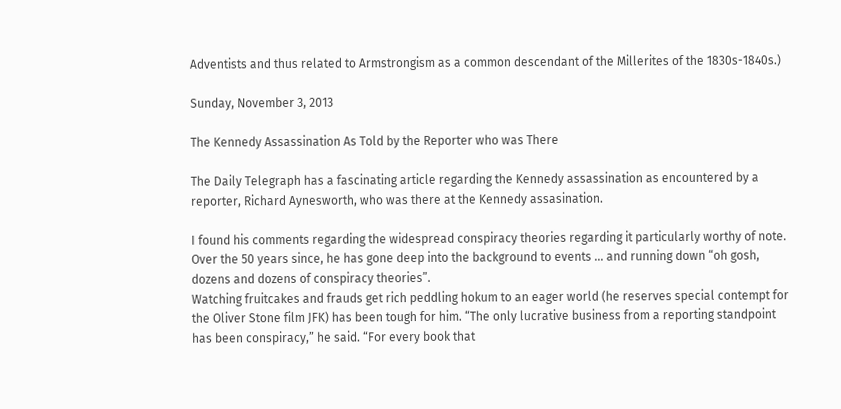Adventists and thus related to Armstrongism as a common descendant of the Millerites of the 1830s-1840s.)

Sunday, November 3, 2013

The Kennedy Assassination As Told by the Reporter who was There

The Daily Telegraph has a fascinating article regarding the Kennedy assassination as encountered by a reporter, Richard Aynesworth, who was there at the Kennedy assasination.

I found his comments regarding the widespread conspiracy theories regarding it particularly worthy of note.
Over the 50 years since, he has gone deep into the background to events ... and running down “oh gosh, dozens and dozens of conspiracy theories”.
Watching fruitcakes and frauds get rich peddling hokum to an eager world (he reserves special contempt for the Oliver Stone film JFK) has been tough for him. “The only lucrative business from a reporting standpoint has been conspiracy,” he said. “For every book that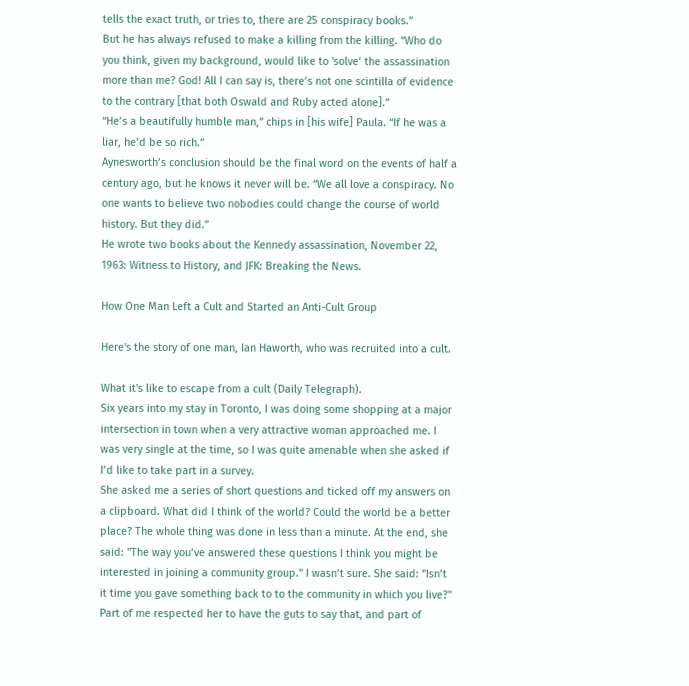tells the exact truth, or tries to, there are 25 conspiracy books.”
But he has always refused to make a killing from the killing. “Who do you think, given my background, would like to 'solve’ the assassination more than me? God! All I can say is, there’s not one scintilla of evidence to the contrary [that both Oswald and Ruby acted alone].”
“He’s a beautifully humble man,” chips in [his wife] Paula. “If he was a liar, he’d be so rich.”
Aynesworth’s conclusion should be the final word on the events of half a century ago, but he knows it never will be. “We all love a conspiracy. No one wants to believe two nobodies could change the course of world history. But they did.”
He wrote two books about the Kennedy assassination, November 22, 1963: Witness to History, and JFK: Breaking the News.

How One Man Left a Cult and Started an Anti-Cult Group

Here's the story of one man, Ian Haworth, who was recruited into a cult.

What it's like to escape from a cult (Daily Telegraph).
Six years into my stay in Toronto, I was doing some shopping at a major intersection in town when a very attractive woman approached me. I was very single at the time, so I was quite amenable when she asked if I’d like to take part in a survey.
She asked me a series of short questions and ticked off my answers on a clipboard. What did I think of the world? Could the world be a better place? The whole thing was done in less than a minute. At the end, she said: "The way you’ve answered these questions I think you might be interested in joining a community group." I wasn’t sure. She said: "Isn’t it time you gave something back to to the community in which you live?" Part of me respected her to have the guts to say that, and part of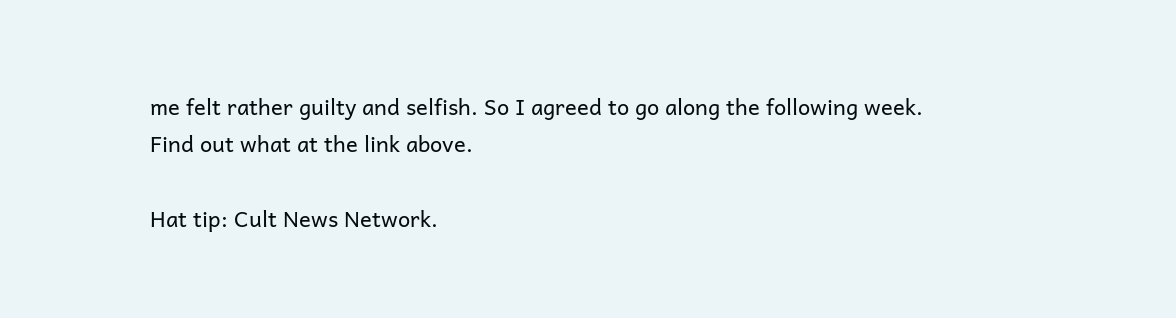me felt rather guilty and selfish. So I agreed to go along the following week.
Find out what at the link above.

Hat tip: Cult News Network.